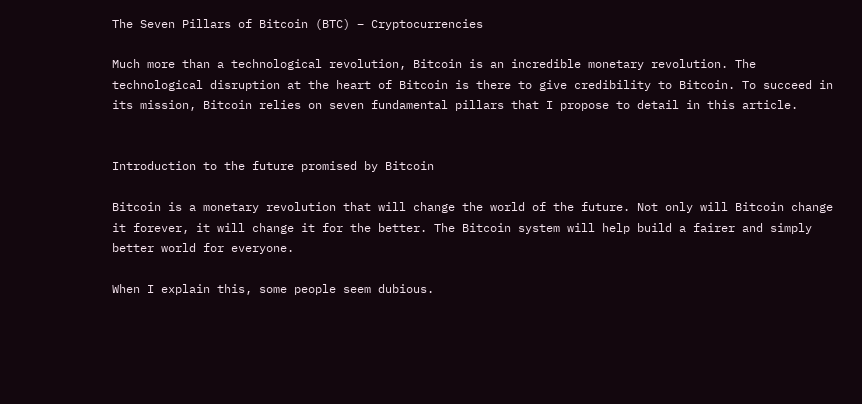The Seven Pillars of Bitcoin (BTC) – Cryptocurrencies

Much more than a technological revolution, Bitcoin is an incredible monetary revolution. The technological disruption at the heart of Bitcoin is there to give credibility to Bitcoin. To succeed in its mission, Bitcoin relies on seven fundamental pillars that I propose to detail in this article.


Introduction to the future promised by Bitcoin

Bitcoin is a monetary revolution that will change the world of the future. Not only will Bitcoin change it forever, it will change it for the better. The Bitcoin system will help build a fairer and simply better world for everyone.

When I explain this, some people seem dubious.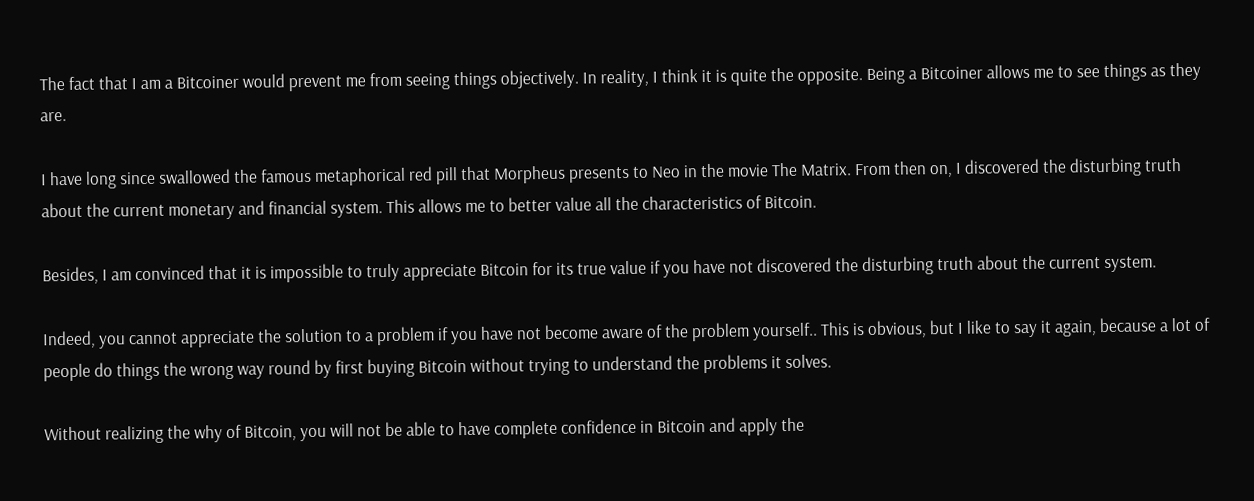The fact that I am a Bitcoiner would prevent me from seeing things objectively. In reality, I think it is quite the opposite. Being a Bitcoiner allows me to see things as they are.

I have long since swallowed the famous metaphorical red pill that Morpheus presents to Neo in the movie The Matrix. From then on, I discovered the disturbing truth about the current monetary and financial system. This allows me to better value all the characteristics of Bitcoin.

Besides, I am convinced that it is impossible to truly appreciate Bitcoin for its true value if you have not discovered the disturbing truth about the current system.

Indeed, you cannot appreciate the solution to a problem if you have not become aware of the problem yourself.. This is obvious, but I like to say it again, because a lot of people do things the wrong way round by first buying Bitcoin without trying to understand the problems it solves.

Without realizing the why of Bitcoin, you will not be able to have complete confidence in Bitcoin and apply the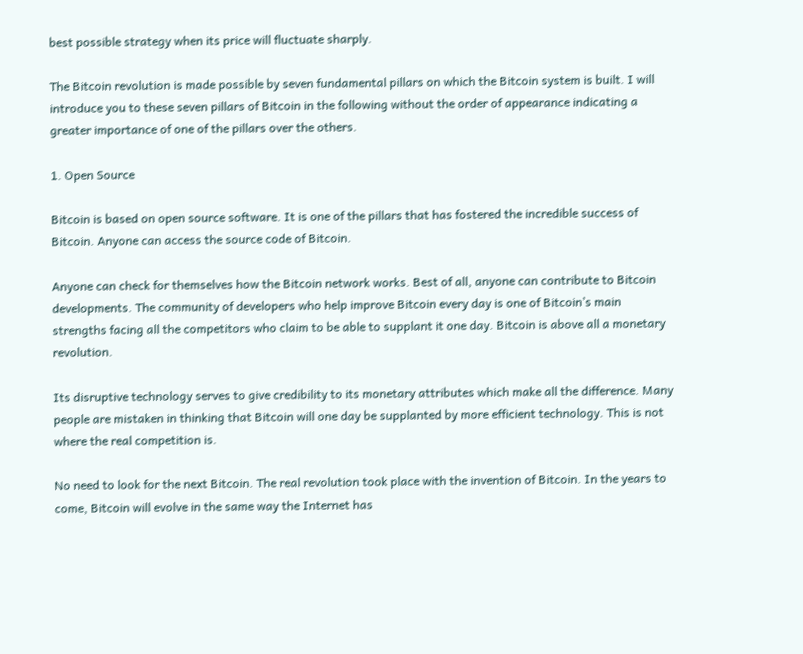best possible strategy when its price will fluctuate sharply.

The Bitcoin revolution is made possible by seven fundamental pillars on which the Bitcoin system is built. I will introduce you to these seven pillars of Bitcoin in the following without the order of appearance indicating a greater importance of one of the pillars over the others.

1. Open Source

Bitcoin is based on open source software. It is one of the pillars that has fostered the incredible success of Bitcoin. Anyone can access the source code of Bitcoin.

Anyone can check for themselves how the Bitcoin network works. Best of all, anyone can contribute to Bitcoin developments. The community of developers who help improve Bitcoin every day is one of Bitcoin’s main strengths facing all the competitors who claim to be able to supplant it one day. Bitcoin is above all a monetary revolution.

Its disruptive technology serves to give credibility to its monetary attributes which make all the difference. Many people are mistaken in thinking that Bitcoin will one day be supplanted by more efficient technology. This is not where the real competition is.

No need to look for the next Bitcoin. The real revolution took place with the invention of Bitcoin. In the years to come, Bitcoin will evolve in the same way the Internet has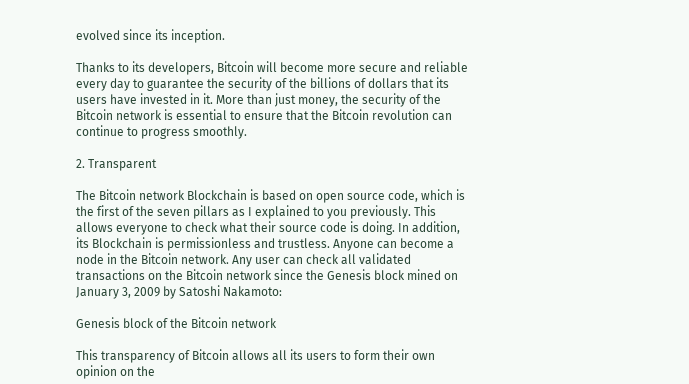evolved since its inception.

Thanks to its developers, Bitcoin will become more secure and reliable every day to guarantee the security of the billions of dollars that its users have invested in it. More than just money, the security of the Bitcoin network is essential to ensure that the Bitcoin revolution can continue to progress smoothly.

2. Transparent

The Bitcoin network Blockchain is based on open source code, which is the first of the seven pillars as I explained to you previously. This allows everyone to check what their source code is doing. In addition, its Blockchain is permissionless and trustless. Anyone can become a node in the Bitcoin network. Any user can check all validated transactions on the Bitcoin network since the Genesis block mined on January 3, 2009 by Satoshi Nakamoto:

Genesis block of the Bitcoin network

This transparency of Bitcoin allows all its users to form their own opinion on the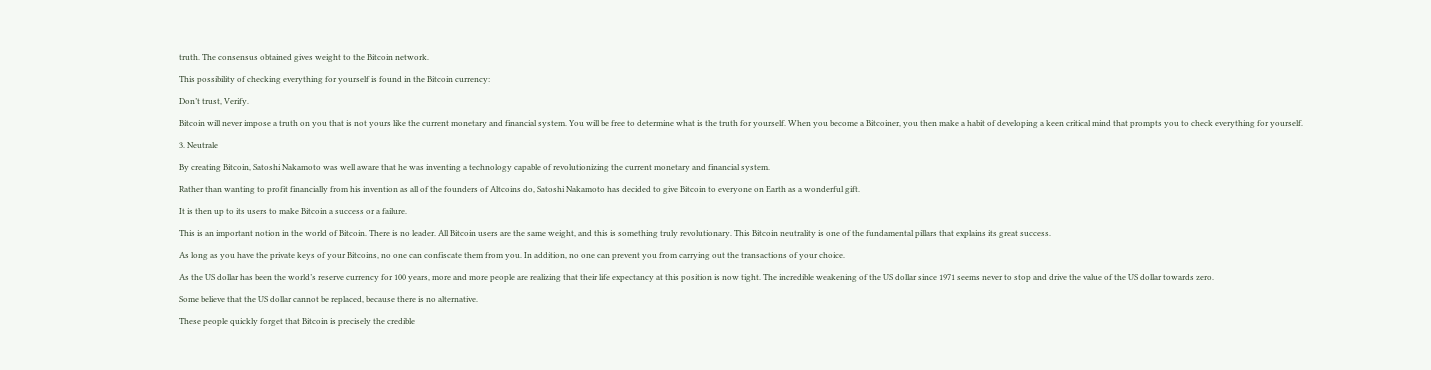truth. The consensus obtained gives weight to the Bitcoin network.

This possibility of checking everything for yourself is found in the Bitcoin currency:

Don’t trust, Verify.

Bitcoin will never impose a truth on you that is not yours like the current monetary and financial system. You will be free to determine what is the truth for yourself. When you become a Bitcoiner, you then make a habit of developing a keen critical mind that prompts you to check everything for yourself.

3. Neutrale

By creating Bitcoin, Satoshi Nakamoto was well aware that he was inventing a technology capable of revolutionizing the current monetary and financial system.

Rather than wanting to profit financially from his invention as all of the founders of Altcoins do, Satoshi Nakamoto has decided to give Bitcoin to everyone on Earth as a wonderful gift.

It is then up to its users to make Bitcoin a success or a failure.

This is an important notion in the world of Bitcoin. There is no leader. All Bitcoin users are the same weight, and this is something truly revolutionary. This Bitcoin neutrality is one of the fundamental pillars that explains its great success.

As long as you have the private keys of your Bitcoins, no one can confiscate them from you. In addition, no one can prevent you from carrying out the transactions of your choice.

As the US dollar has been the world’s reserve currency for 100 years, more and more people are realizing that their life expectancy at this position is now tight. The incredible weakening of the US dollar since 1971 seems never to stop and drive the value of the US dollar towards zero.

Some believe that the US dollar cannot be replaced, because there is no alternative.

These people quickly forget that Bitcoin is precisely the credible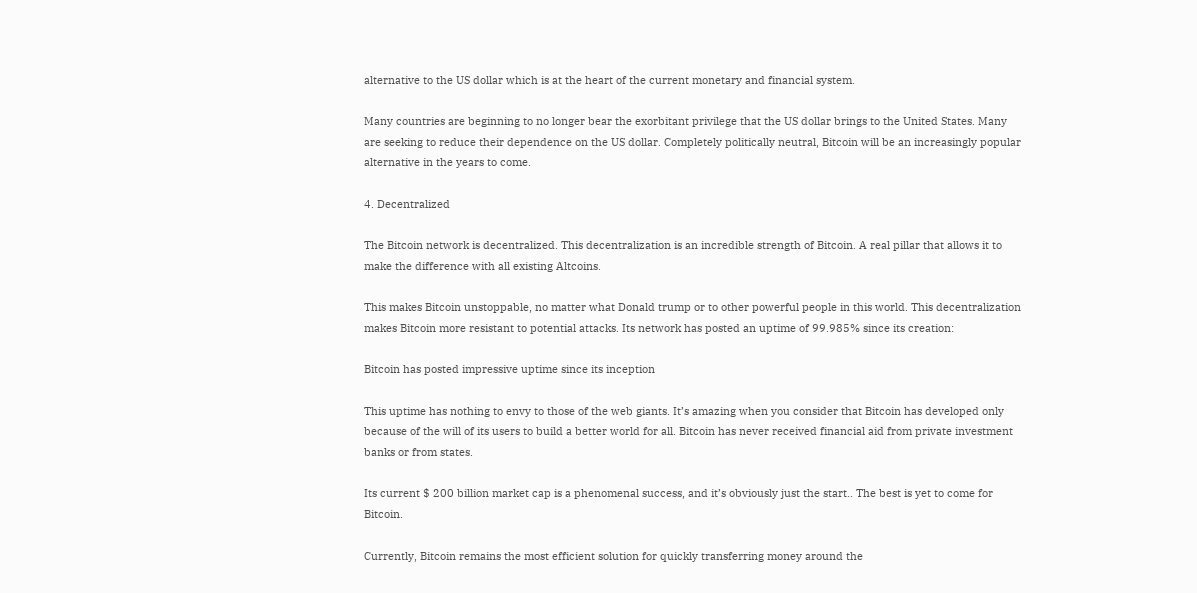alternative to the US dollar which is at the heart of the current monetary and financial system.

Many countries are beginning to no longer bear the exorbitant privilege that the US dollar brings to the United States. Many are seeking to reduce their dependence on the US dollar. Completely politically neutral, Bitcoin will be an increasingly popular alternative in the years to come.

4. Decentralized

The Bitcoin network is decentralized. This decentralization is an incredible strength of Bitcoin. A real pillar that allows it to make the difference with all existing Altcoins.

This makes Bitcoin unstoppable, no matter what Donald trump or to other powerful people in this world. This decentralization makes Bitcoin more resistant to potential attacks. Its network has posted an uptime of 99.985% since its creation:

Bitcoin has posted impressive uptime since its inception

This uptime has nothing to envy to those of the web giants. It’s amazing when you consider that Bitcoin has developed only because of the will of its users to build a better world for all. Bitcoin has never received financial aid from private investment banks or from states.

Its current $ 200 billion market cap is a phenomenal success, and it’s obviously just the start.. The best is yet to come for Bitcoin.

Currently, Bitcoin remains the most efficient solution for quickly transferring money around the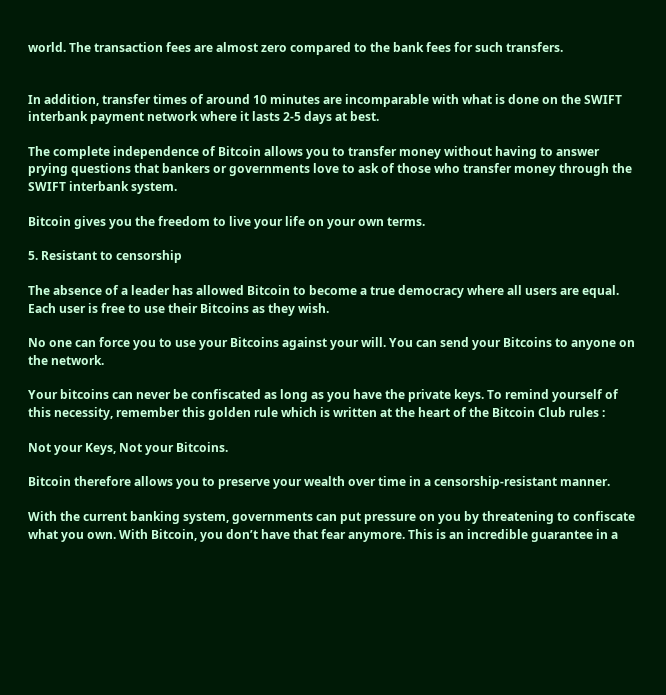world. The transaction fees are almost zero compared to the bank fees for such transfers.


In addition, transfer times of around 10 minutes are incomparable with what is done on the SWIFT interbank payment network where it lasts 2-5 days at best.

The complete independence of Bitcoin allows you to transfer money without having to answer prying questions that bankers or governments love to ask of those who transfer money through the SWIFT interbank system.

Bitcoin gives you the freedom to live your life on your own terms.

5. Resistant to censorship

The absence of a leader has allowed Bitcoin to become a true democracy where all users are equal. Each user is free to use their Bitcoins as they wish.

No one can force you to use your Bitcoins against your will. You can send your Bitcoins to anyone on the network.

Your bitcoins can never be confiscated as long as you have the private keys. To remind yourself of this necessity, remember this golden rule which is written at the heart of the Bitcoin Club rules :

Not your Keys, Not your Bitcoins.

Bitcoin therefore allows you to preserve your wealth over time in a censorship-resistant manner.

With the current banking system, governments can put pressure on you by threatening to confiscate what you own. With Bitcoin, you don’t have that fear anymore. This is an incredible guarantee in a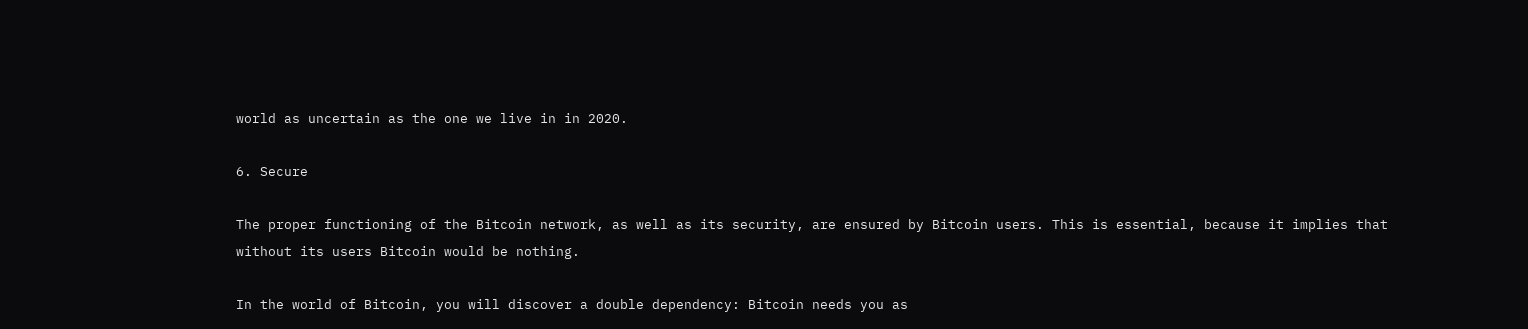world as uncertain as the one we live in in 2020.

6. Secure

The proper functioning of the Bitcoin network, as well as its security, are ensured by Bitcoin users. This is essential, because it implies that without its users Bitcoin would be nothing.

In the world of Bitcoin, you will discover a double dependency: Bitcoin needs you as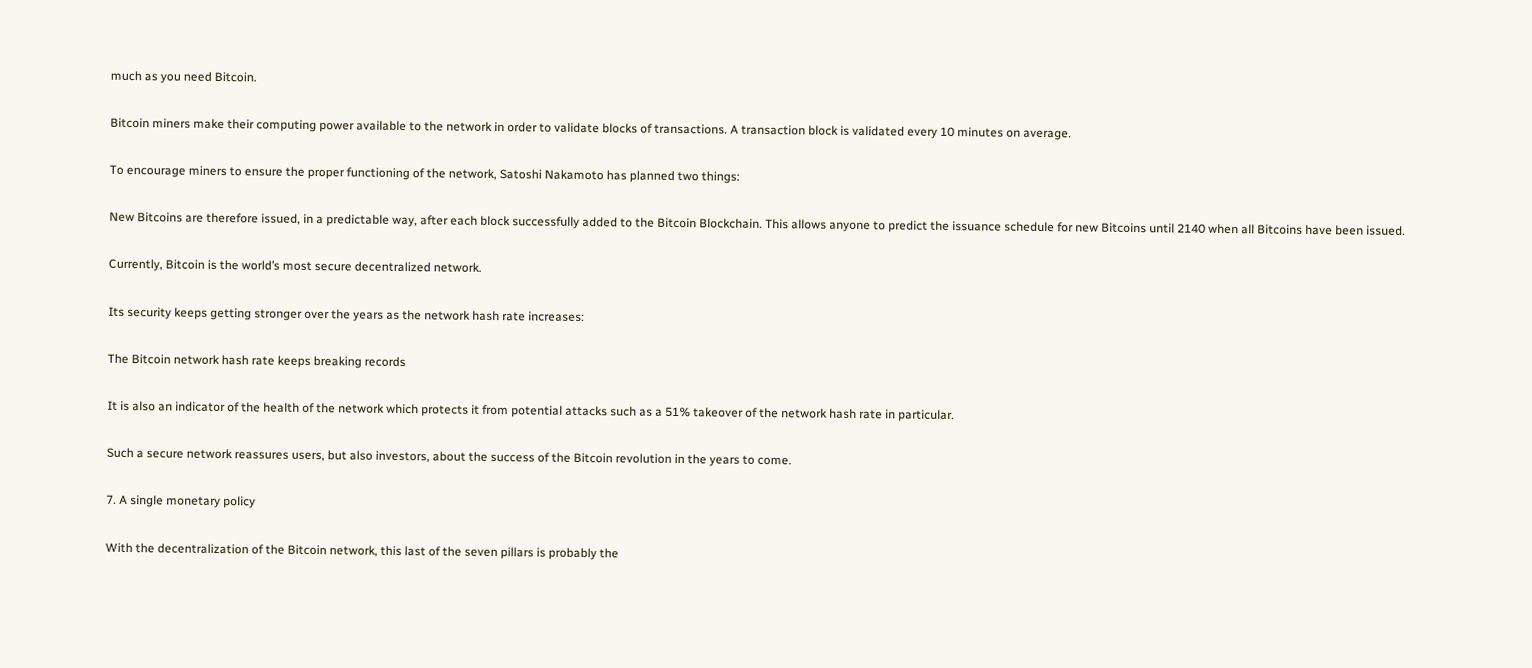much as you need Bitcoin.

Bitcoin miners make their computing power available to the network in order to validate blocks of transactions. A transaction block is validated every 10 minutes on average.

To encourage miners to ensure the proper functioning of the network, Satoshi Nakamoto has planned two things:

New Bitcoins are therefore issued, in a predictable way, after each block successfully added to the Bitcoin Blockchain. This allows anyone to predict the issuance schedule for new Bitcoins until 2140 when all Bitcoins have been issued.

Currently, Bitcoin is the world’s most secure decentralized network.

Its security keeps getting stronger over the years as the network hash rate increases:

The Bitcoin network hash rate keeps breaking records

It is also an indicator of the health of the network which protects it from potential attacks such as a 51% takeover of the network hash rate in particular.

Such a secure network reassures users, but also investors, about the success of the Bitcoin revolution in the years to come.

7. A single monetary policy

With the decentralization of the Bitcoin network, this last of the seven pillars is probably the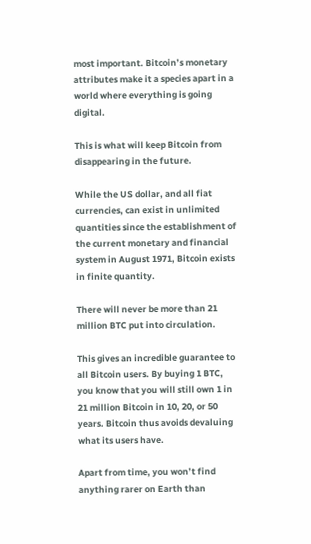most important. Bitcoin’s monetary attributes make it a species apart in a world where everything is going digital.

This is what will keep Bitcoin from disappearing in the future.

While the US dollar, and all fiat currencies, can exist in unlimited quantities since the establishment of the current monetary and financial system in August 1971, Bitcoin exists in finite quantity.

There will never be more than 21 million BTC put into circulation.

This gives an incredible guarantee to all Bitcoin users. By buying 1 BTC, you know that you will still own 1 in 21 million Bitcoin in 10, 20, or 50 years. Bitcoin thus avoids devaluing what its users have.

Apart from time, you won’t find anything rarer on Earth than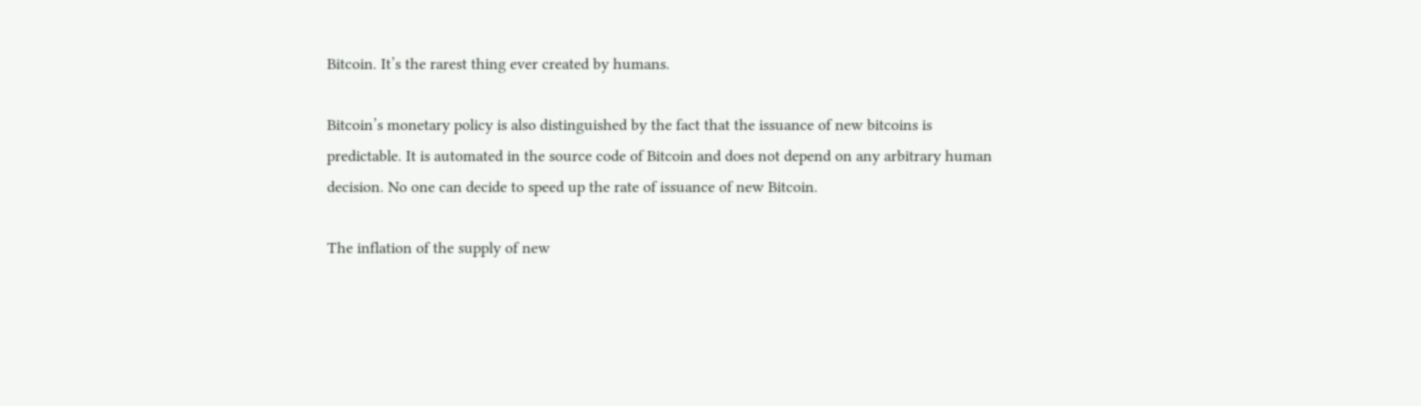Bitcoin. It’s the rarest thing ever created by humans.

Bitcoin’s monetary policy is also distinguished by the fact that the issuance of new bitcoins is predictable. It is automated in the source code of Bitcoin and does not depend on any arbitrary human decision. No one can decide to speed up the rate of issuance of new Bitcoin.

The inflation of the supply of new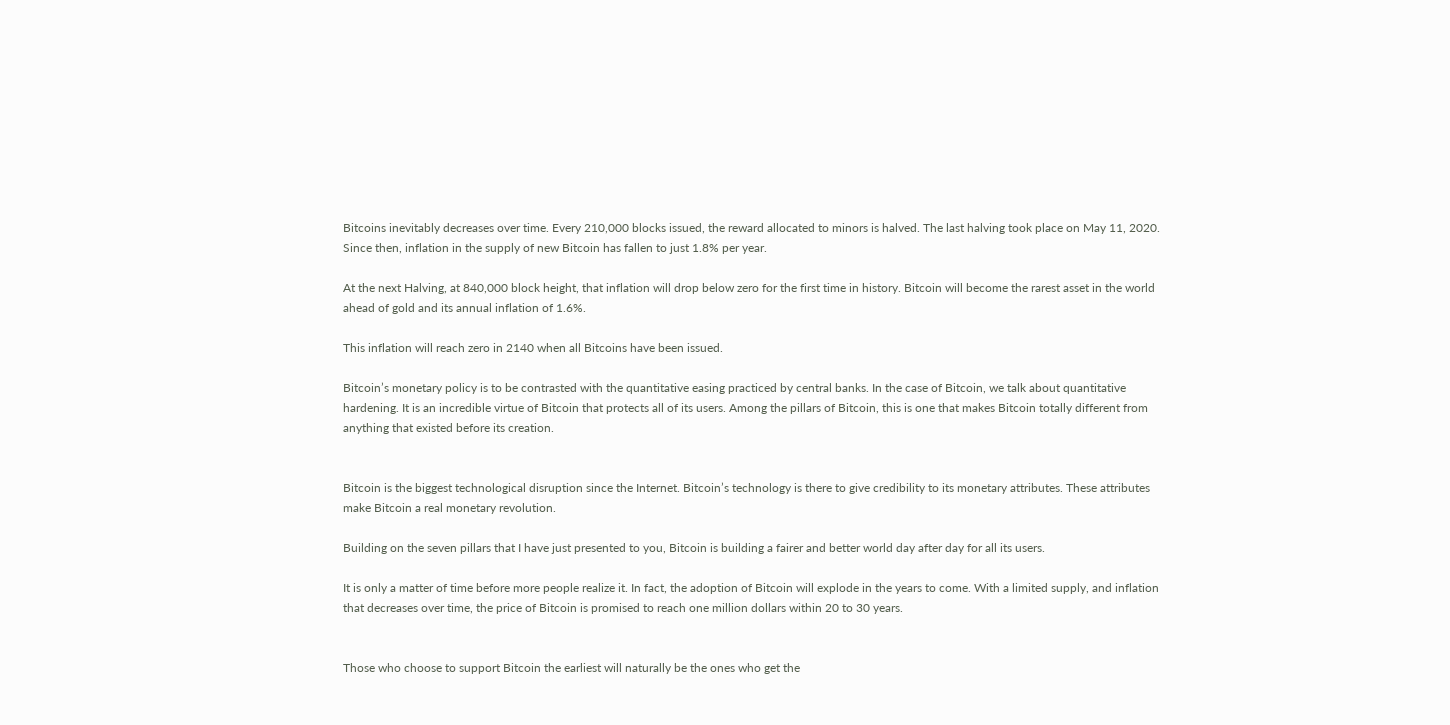Bitcoins inevitably decreases over time. Every 210,000 blocks issued, the reward allocated to minors is halved. The last halving took place on May 11, 2020. Since then, inflation in the supply of new Bitcoin has fallen to just 1.8% per year.

At the next Halving, at 840,000 block height, that inflation will drop below zero for the first time in history. Bitcoin will become the rarest asset in the world ahead of gold and its annual inflation of 1.6%.

This inflation will reach zero in 2140 when all Bitcoins have been issued.

Bitcoin’s monetary policy is to be contrasted with the quantitative easing practiced by central banks. In the case of Bitcoin, we talk about quantitative hardening. It is an incredible virtue of Bitcoin that protects all of its users. Among the pillars of Bitcoin, this is one that makes Bitcoin totally different from anything that existed before its creation.


Bitcoin is the biggest technological disruption since the Internet. Bitcoin’s technology is there to give credibility to its monetary attributes. These attributes make Bitcoin a real monetary revolution.

Building on the seven pillars that I have just presented to you, Bitcoin is building a fairer and better world day after day for all its users.

It is only a matter of time before more people realize it. In fact, the adoption of Bitcoin will explode in the years to come. With a limited supply, and inflation that decreases over time, the price of Bitcoin is promised to reach one million dollars within 20 to 30 years.


Those who choose to support Bitcoin the earliest will naturally be the ones who get the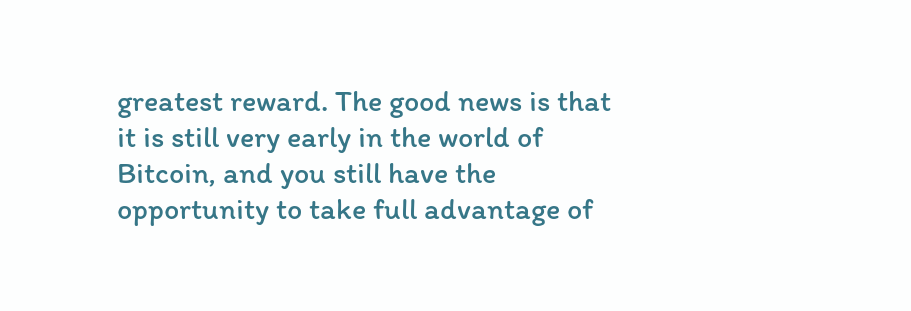greatest reward. The good news is that it is still very early in the world of Bitcoin, and you still have the opportunity to take full advantage of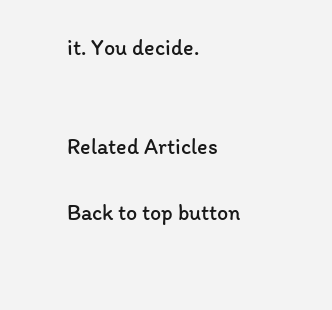it. You decide.


Related Articles

Back to top button